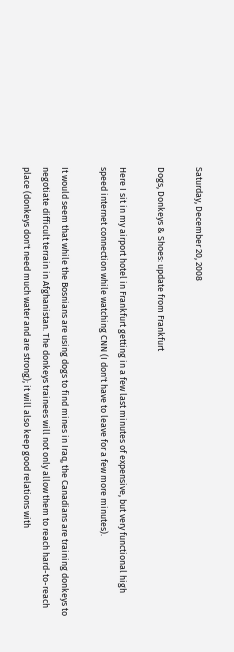Saturday, December 20, 2008

Dogs, Donkeys & Shoes: update from Frankfurt

Here I sit in my airport hotel in Frankfurt getting in a few last minutes of expensive, but very functional high speed internet connection while watching CNN (I don't have to leave for a few more minutes).

It would seem that while the Bosnians are using dogs to find mines in Iraq, the Canadians are training donkeys to negotiate difficult terrain in Afghanistan. The donkeys trainees will not only allow them to reach hard-to-reach place (donkeys don't need much water and are strong); it will also keep good relations with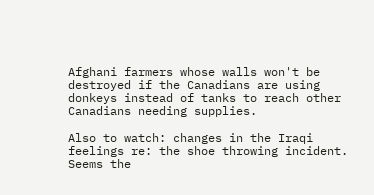Afghani farmers whose walls won't be destroyed if the Canadians are using donkeys instead of tanks to reach other Canadians needing supplies.

Also to watch: changes in the Iraqi feelings re: the shoe throwing incident. Seems the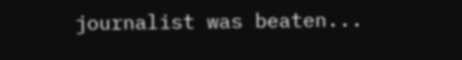journalist was beaten...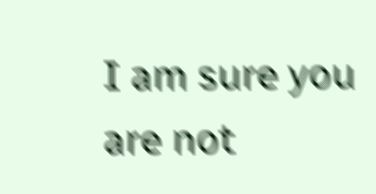I am sure you are not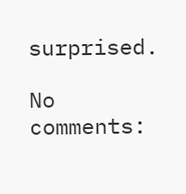surprised.

No comments: